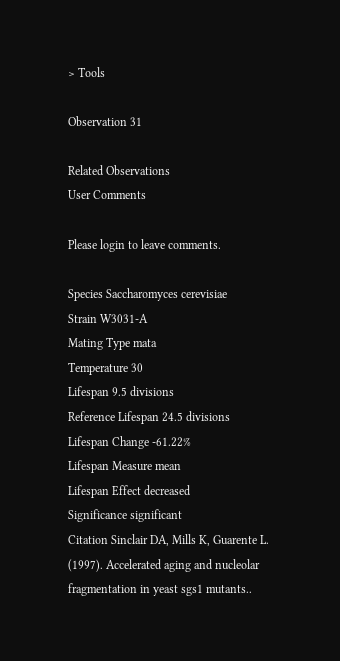> Tools

Observation 31

Related Observations
User Comments

Please login to leave comments.

Species Saccharomyces cerevisiae
Strain W3031-A
Mating Type mata
Temperature 30
Lifespan 9.5 divisions
Reference Lifespan 24.5 divisions
Lifespan Change -61.22%
Lifespan Measure mean
Lifespan Effect decreased
Significance significant
Citation Sinclair DA, Mills K, Guarente L. (1997). Accelerated aging and nucleolar fragmentation in yeast sgs1 mutants..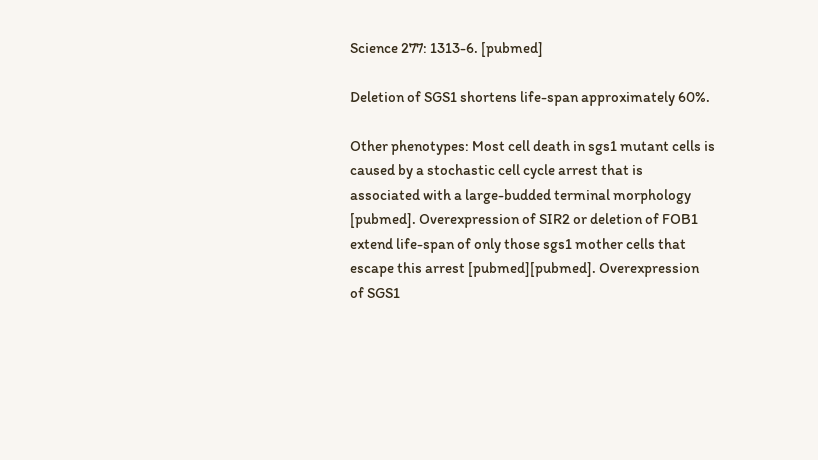Science 277: 1313-6. [pubmed]

Deletion of SGS1 shortens life-span approximately 60%.

Other phenotypes: Most cell death in sgs1 mutant cells is caused by a stochastic cell cycle arrest that is associated with a large-budded terminal morphology [pubmed]. Overexpression of SIR2 or deletion of FOB1 extend life-span of only those sgs1 mother cells that escape this arrest [pubmed][pubmed]. Overexpression of SGS1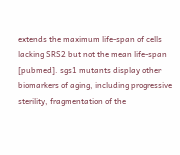extends the maximum life-span of cells lacking SRS2 but not the mean life-span [pubmed]. sgs1 mutants display other biomarkers of aging, including progressive sterility, fragmentation of the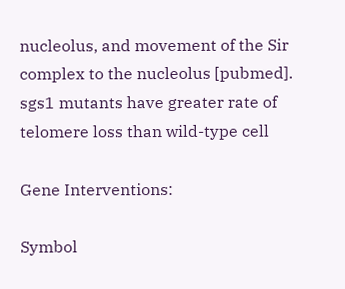nucleolus, and movement of the Sir complex to the nucleolus [pubmed]. sgs1 mutants have greater rate of telomere loss than wild-type cell

Gene Interventions:

Symbol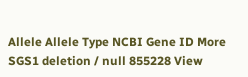Allele Allele Type NCBI Gene ID More
SGS1 deletion / null 855228 View